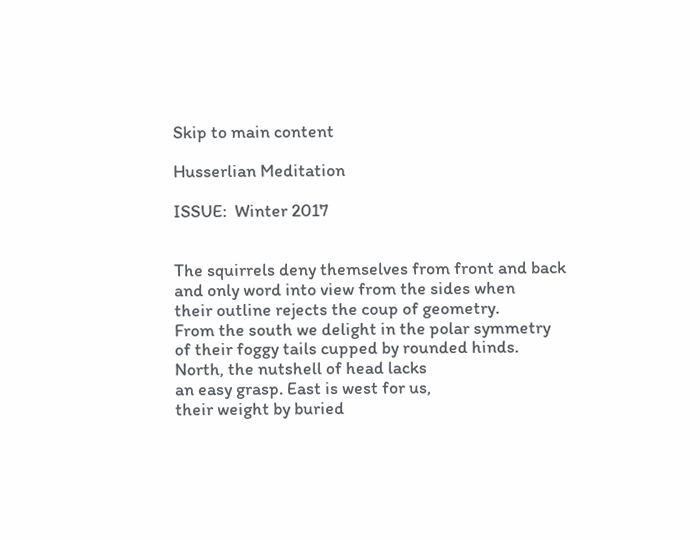Skip to main content

Husserlian Meditation

ISSUE:  Winter 2017


The squirrels deny themselves from front and back
and only word into view from the sides when
their outline rejects the coup of geometry.
From the south we delight in the polar symmetry
of their foggy tails cupped by rounded hinds.
North, the nutshell of head lacks
an easy grasp. East is west for us,
their weight by buried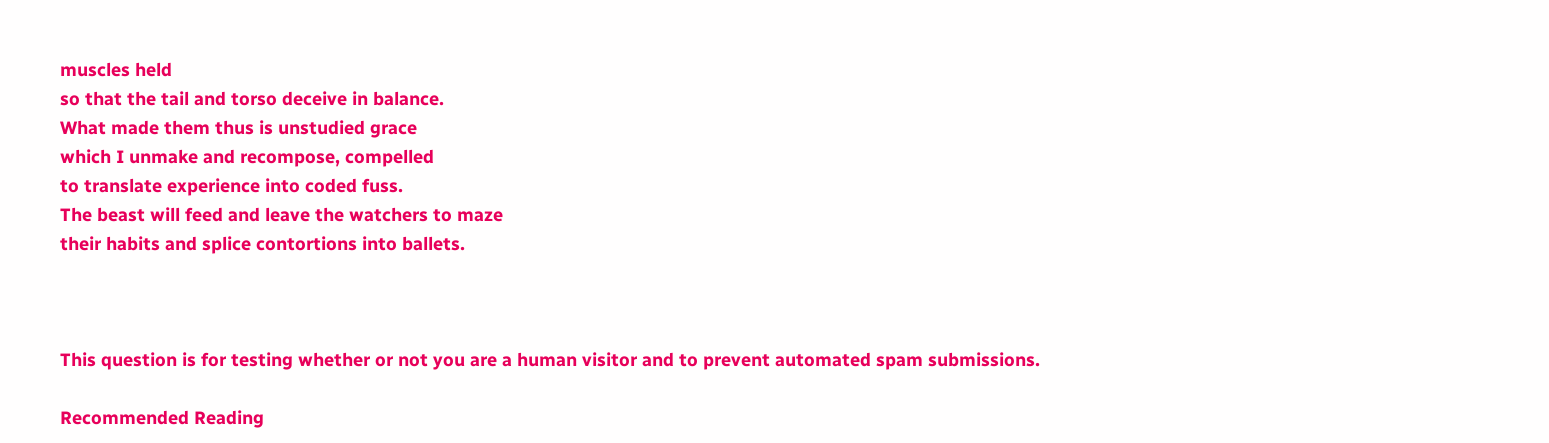muscles held
so that the tail and torso deceive in balance.
What made them thus is unstudied grace
which I unmake and recompose, compelled
to translate experience into coded fuss.
The beast will feed and leave the watchers to maze
their habits and splice contortions into ballets.



This question is for testing whether or not you are a human visitor and to prevent automated spam submissions.

Recommended Reading